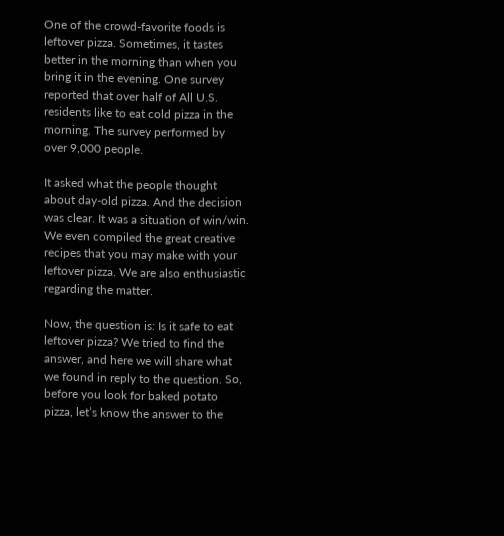One of the crowd-favorite foods is leftover pizza. Sometimes, it tastes better in the morning than when you bring it in the evening. One survey reported that over half of All U.S. residents like to eat cold pizza in the morning. The survey performed by over 9,000 people.

It asked what the people thought about day-old pizza. And the decision was clear. It was a situation of win/win. We even compiled the great creative recipes that you may make with your leftover pizza. We are also enthusiastic regarding the matter.

Now, the question is: Is it safe to eat leftover pizza? We tried to find the answer, and here we will share what we found in reply to the question. So, before you look for baked potato pizza, let’s know the answer to the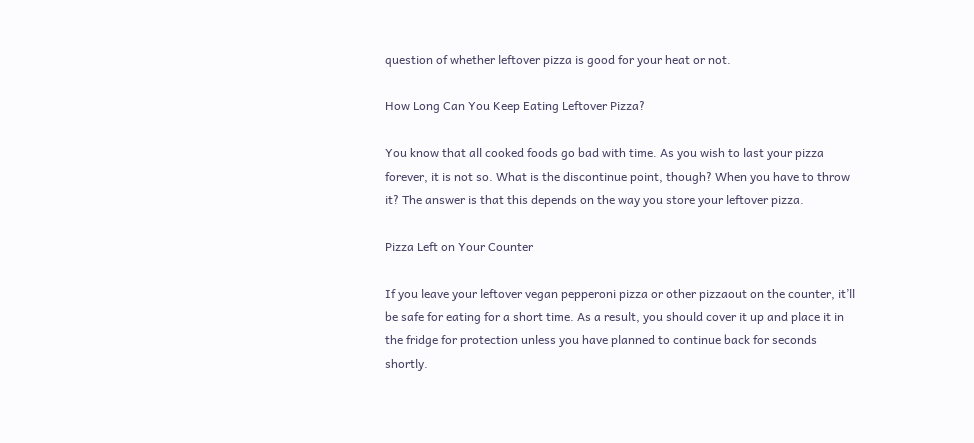question of whether leftover pizza is good for your heat or not.

How Long Can You Keep Eating Leftover Pizza?

You know that all cooked foods go bad with time. As you wish to last your pizza forever, it is not so. What is the discontinue point, though? When you have to throw it? The answer is that this depends on the way you store your leftover pizza.

Pizza Left on Your Counter

If you leave your leftover vegan pepperoni pizza or other pizzaout on the counter, it’ll be safe for eating for a short time. As a result, you should cover it up and place it in the fridge for protection unless you have planned to continue back for seconds shortly.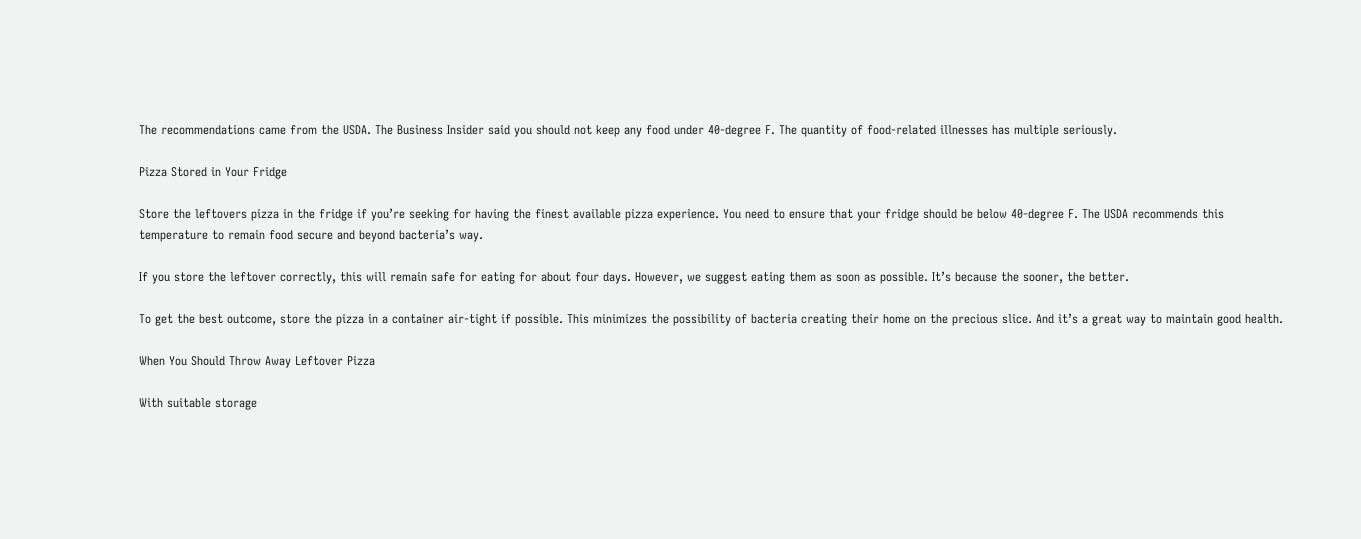The recommendations came from the USDA. The Business Insider said you should not keep any food under 40-degree F. The quantity of food-related illnesses has multiple seriously.

Pizza Stored in Your Fridge

Store the leftovers pizza in the fridge if you’re seeking for having the finest available pizza experience. You need to ensure that your fridge should be below 40-degree F. The USDA recommends this temperature to remain food secure and beyond bacteria’s way.

If you store the leftover correctly, this will remain safe for eating for about four days. However, we suggest eating them as soon as possible. It’s because the sooner, the better.

To get the best outcome, store the pizza in a container air-tight if possible. This minimizes the possibility of bacteria creating their home on the precious slice. And it’s a great way to maintain good health.

When You Should Throw Away Leftover Pizza

With suitable storage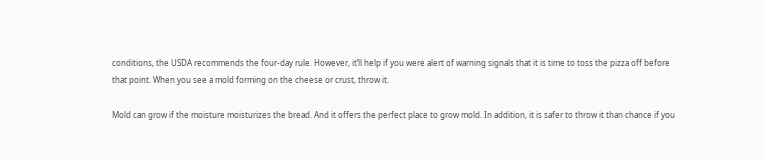conditions, the USDA recommends the four-day rule. However, it’ll help if you were alert of warning signals that it is time to toss the pizza off before that point. When you see a mold forming on the cheese or crust, throw it.

Mold can grow if the moisture moisturizes the bread. And it offers the perfect place to grow mold. In addition, it is safer to throw it than chance if you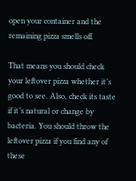open your container and the remaining pizza smells off.

That means you should check your leftover pizza whether it’s good to see. Also, check its taste if it’s natural or change by bacteria. You should throw the leftover pizza if you find any of these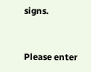signs.


Please enter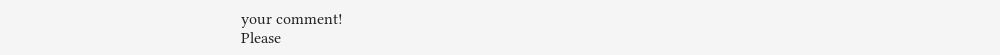your comment!
Please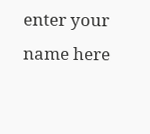enter your name here